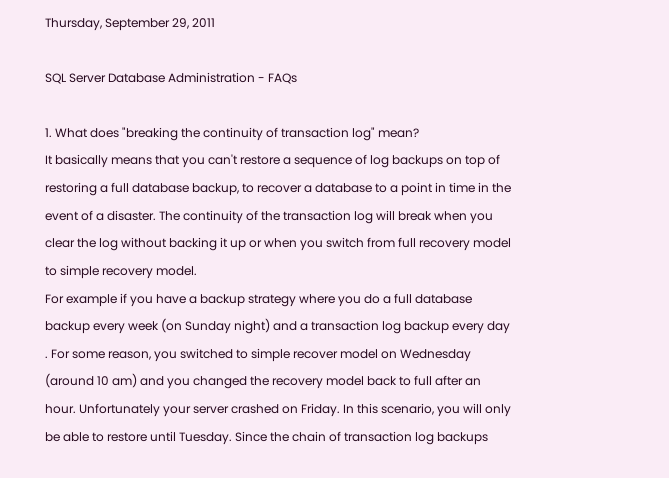Thursday, September 29, 2011

SQL Server Database Administration - FAQs

1. What does "breaking the continuity of transaction log" mean?
It basically means that you can't restore a sequence of log backups on top of restoring a full database backup, to recover a database to a point in time in the event of a disaster. The continuity of the transaction log will break when you clear the log without backing it up or when you switch from full recovery model to simple recovery model.
For example if you have a backup strategy where you do a full database backup every week (on Sunday night) and a transaction log backup every day . For some reason, you switched to simple recover model on Wednesday (around 10 am) and you changed the recovery model back to full after an hour. Unfortunately your server crashed on Friday. In this scenario, you will only be able to restore until Tuesday. Since the chain of transaction log backups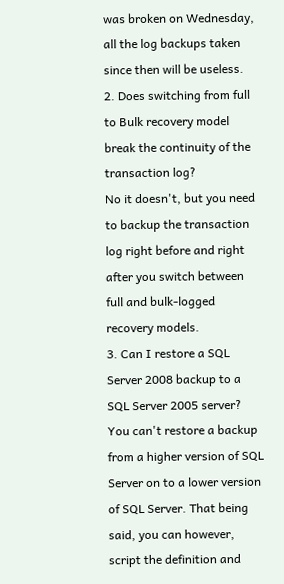was broken on Wednesday, all the log backups taken since then will be useless.
2. Does switching from full to Bulk recovery model break the continuity of the transaction log?
No it doesn't, but you need to backup the transaction log right before and right after you switch between full and bulk-logged recovery models.
3. Can I restore a SQL Server 2008 backup to a SQL Server 2005 server?
You can't restore a backup from a higher version of SQL Server on to a lower version of SQL Server. That being said, you can however, script the definition and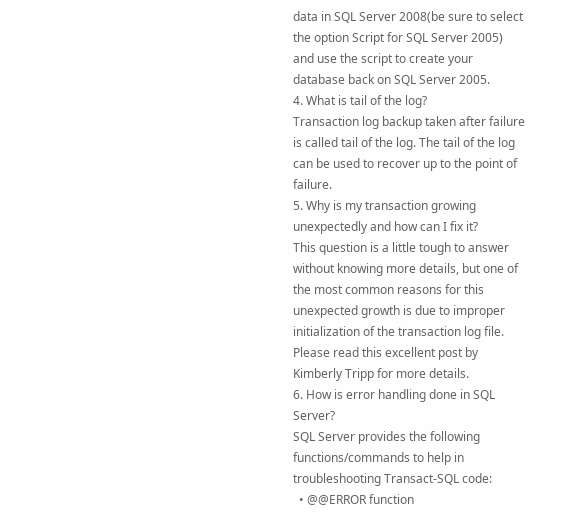data in SQL Server 2008(be sure to select the option Script for SQL Server 2005) and use the script to create your database back on SQL Server 2005.
4. What is tail of the log?
Transaction log backup taken after failure is called tail of the log. The tail of the log can be used to recover up to the point of failure.
5. Why is my transaction growing unexpectedly and how can I fix it?
This question is a little tough to answer without knowing more details, but one of the most common reasons for this unexpected growth is due to improper initialization of the transaction log file. Please read this excellent post by Kimberly Tripp for more details.
6. How is error handling done in SQL Server?
SQL Server provides the following functions/commands to help in troubleshooting Transact-SQL code:
  • @@ERROR function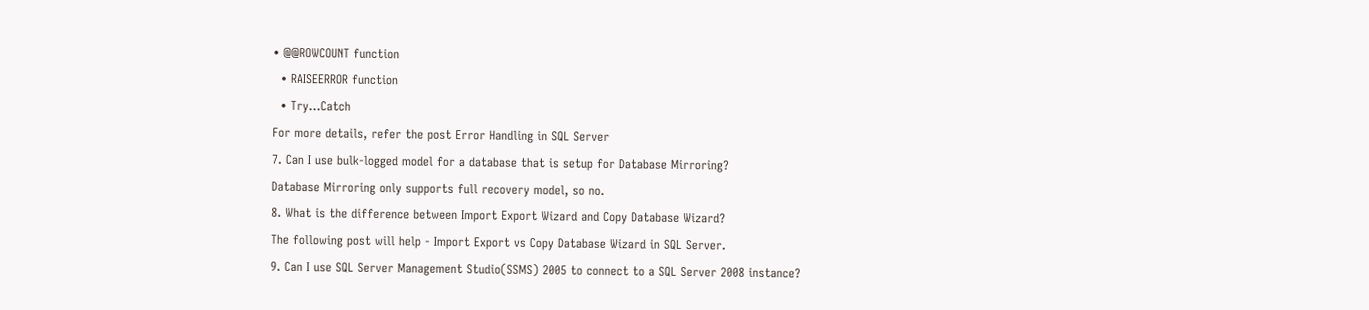• @@ROWCOUNT function
  • RAISEERROR function
  • Try...Catch
For more details, refer the post Error Handling in SQL Server
7. Can I use bulk-logged model for a database that is setup for Database Mirroring?
Database Mirroring only supports full recovery model, so no.
8. What is the difference between Import Export Wizard and Copy Database Wizard?
The following post will help - Import Export vs Copy Database Wizard in SQL Server.
9. Can I use SQL Server Management Studio(SSMS) 2005 to connect to a SQL Server 2008 instance?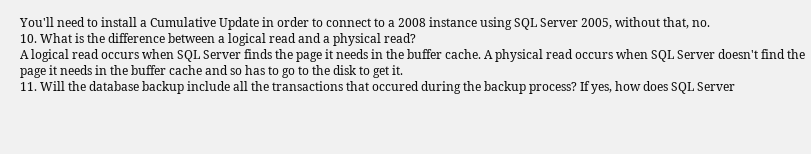You'll need to install a Cumulative Update in order to connect to a 2008 instance using SQL Server 2005, without that, no.
10. What is the difference between a logical read and a physical read?
A logical read occurs when SQL Server finds the page it needs in the buffer cache. A physical read occurs when SQL Server doesn't find the page it needs in the buffer cache and so has to go to the disk to get it.
11. Will the database backup include all the transactions that occured during the backup process? If yes, how does SQL Server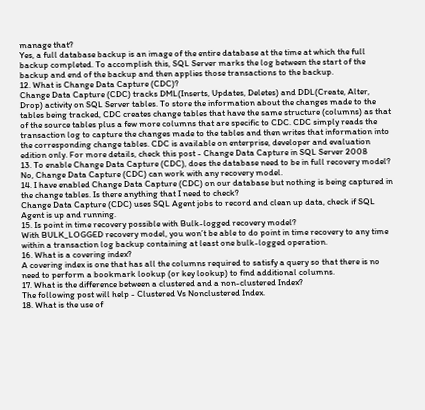manage that?
Yes, a full database backup is an image of the entire database at the time at which the full backup completed. To accomplish this, SQL Server marks the log between the start of the backup and end of the backup and then applies those transactions to the backup.
12. What is Change Data Capture (CDC)?
Change Data Capture (CDC) tracks DML(Inserts, Updates, Deletes) and DDL(Create, Alter, Drop) activity on SQL Server tables. To store the information about the changes made to the tables being tracked, CDC creates change tables that have the same structure (columns) as that of the source tables plus a few more columns that are specific to CDC. CDC simply reads the transaction log to capture the changes made to the tables and then writes that information into the corresponding change tables. CDC is available on enterprise, developer and evaluation edition only. For more details, check this post - Change Data Capture in SQL Server 2008
13. To enable Change Data Capture (CDC), does the database need to be in full recovery model?
No, Change Data Capture (CDC) can work with any recovery model.
14. I have enabled Change Data Capture (CDC) on our database but nothing is being captured in the change tables. Is there anything that I need to check?
Change Data Capture (CDC) uses SQL Agent jobs to record and clean up data, check if SQL Agent is up and running.
15. Is point in time recovery possible with Bulk-logged recovery model?
With BULK_LOGGED recovery model, you won’t be able to do point in time recovery to any time within a transaction log backup containing at least one bulk-logged operation.
16. What is a covering index?
A covering index is one that has all the columns required to satisfy a query so that there is no need to perform a bookmark lookup (or key lookup) to find additional columns.
17. What is the difference between a clustered and a non-clustered Index?
The following post will help - Clustered Vs Nonclustered Index.
18. What is the use of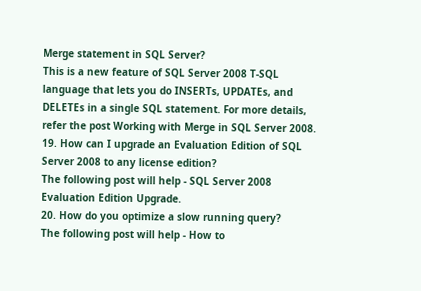Merge statement in SQL Server?
This is a new feature of SQL Server 2008 T-SQL language that lets you do INSERTs, UPDATEs, and DELETEs in a single SQL statement. For more details, refer the post Working with Merge in SQL Server 2008.
19. How can I upgrade an Evaluation Edition of SQL Server 2008 to any license edition?
The following post will help - SQL Server 2008 Evaluation Edition Upgrade.
20. How do you optimize a slow running query?
The following post will help - How to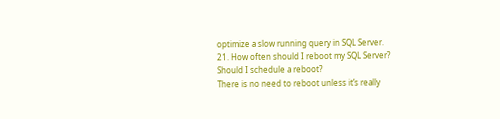optimize a slow running query in SQL Server.
21. How often should I reboot my SQL Server? Should I schedule a reboot?
There is no need to reboot unless it’s really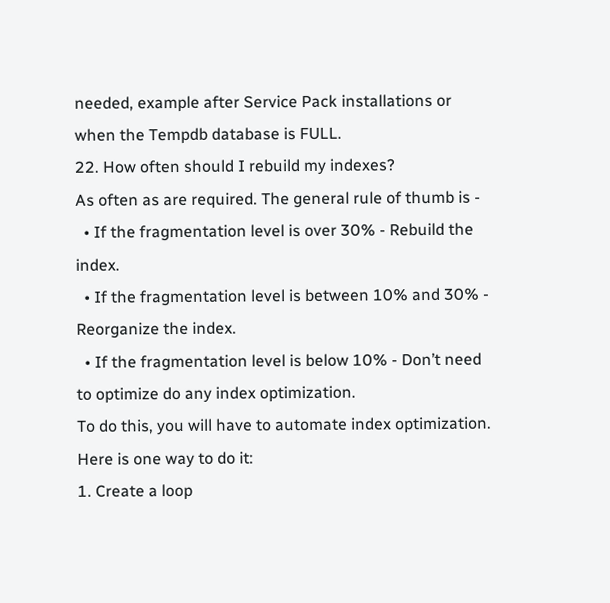needed, example after Service Pack installations or when the Tempdb database is FULL.
22. How often should I rebuild my indexes?
As often as are required. The general rule of thumb is -
  • If the fragmentation level is over 30% - Rebuild the index.
  • If the fragmentation level is between 10% and 30% - Reorganize the index.
  • If the fragmentation level is below 10% - Don’t need to optimize do any index optimization.
To do this, you will have to automate index optimization. Here is one way to do it:
1. Create a loop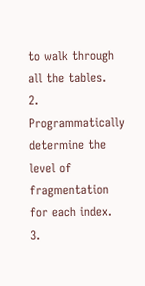to walk through all the tables.
2. Programmatically determine the level of fragmentation for each index.
3.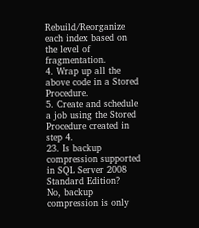Rebuild/Reorganize each index based on the level of fragmentation.
4. Wrap up all the above code in a Stored Procedure.
5. Create and schedule a job using the Stored Procedure created in step 4.
23. Is backup compression supported in SQL Server 2008 Standard Edition?
No, backup compression is only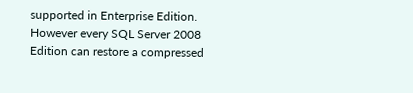supported in Enterprise Edition. However every SQL Server 2008 Edition can restore a compressed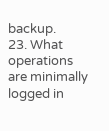backup.
23. What operations are minimally logged in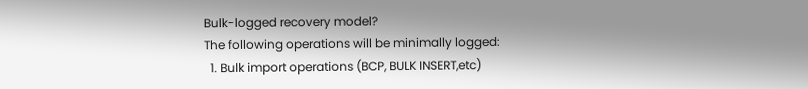Bulk-logged recovery model?
The following operations will be minimally logged:
  1. Bulk import operations (BCP, BULK INSERT,etc)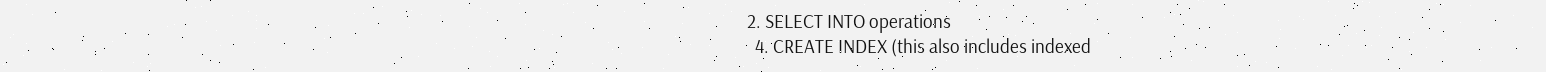2. SELECT INTO operations
  4. CREATE INDEX (this also includes indexed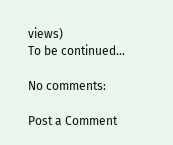views)
To be continued...

No comments:

Post a Comment